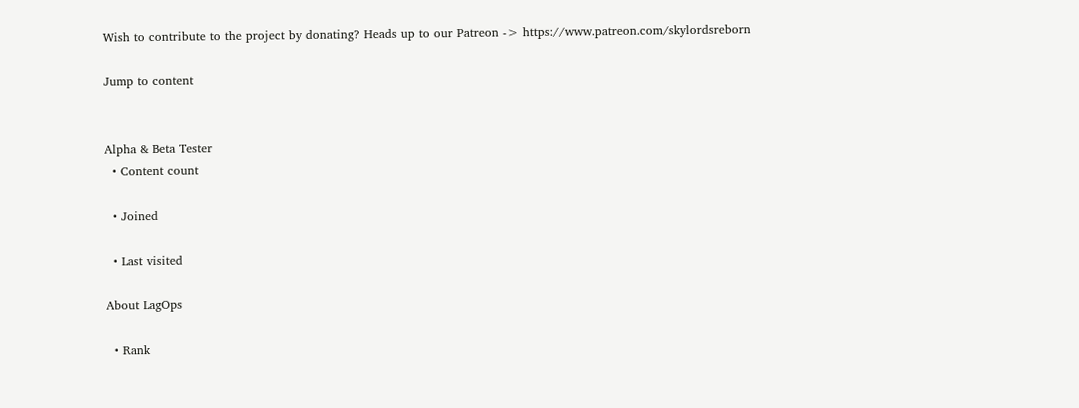Wish to contribute to the project by donating? Heads up to our Patreon -> https://www.patreon.com/skylordsreborn

Jump to content


Alpha & Beta Tester
  • Content count

  • Joined

  • Last visited

About LagOps

  • Rank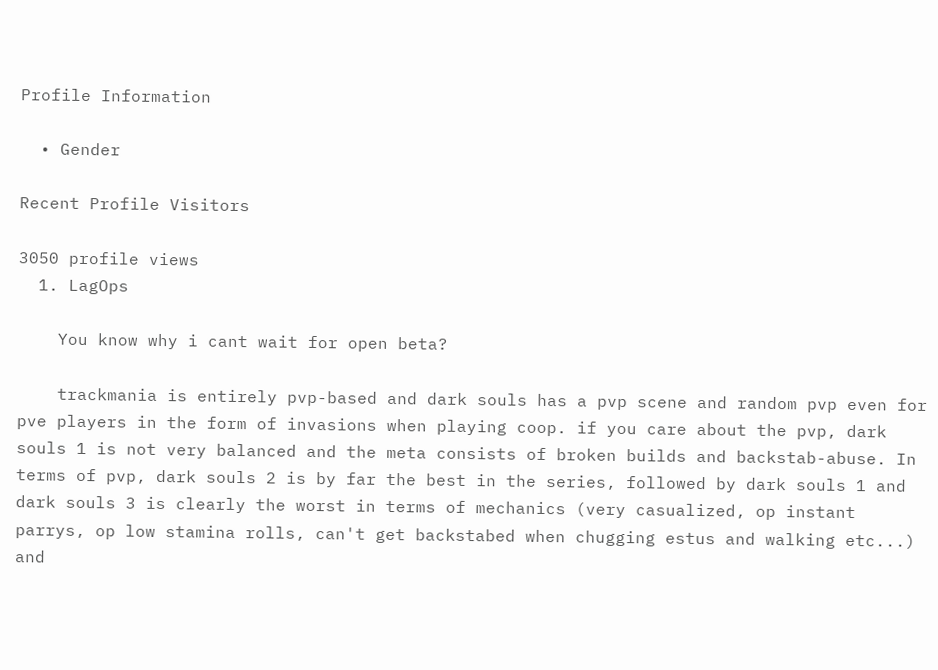Profile Information

  • Gender

Recent Profile Visitors

3050 profile views
  1. LagOps

    You know why i cant wait for open beta?

    trackmania is entirely pvp-based and dark souls has a pvp scene and random pvp even for pve players in the form of invasions when playing coop. if you care about the pvp, dark souls 1 is not very balanced and the meta consists of broken builds and backstab-abuse. In terms of pvp, dark souls 2 is by far the best in the series, followed by dark souls 1 and dark souls 3 is clearly the worst in terms of mechanics (very casualized, op instant parrys, op low stamina rolls, can't get backstabed when chugging estus and walking etc...) and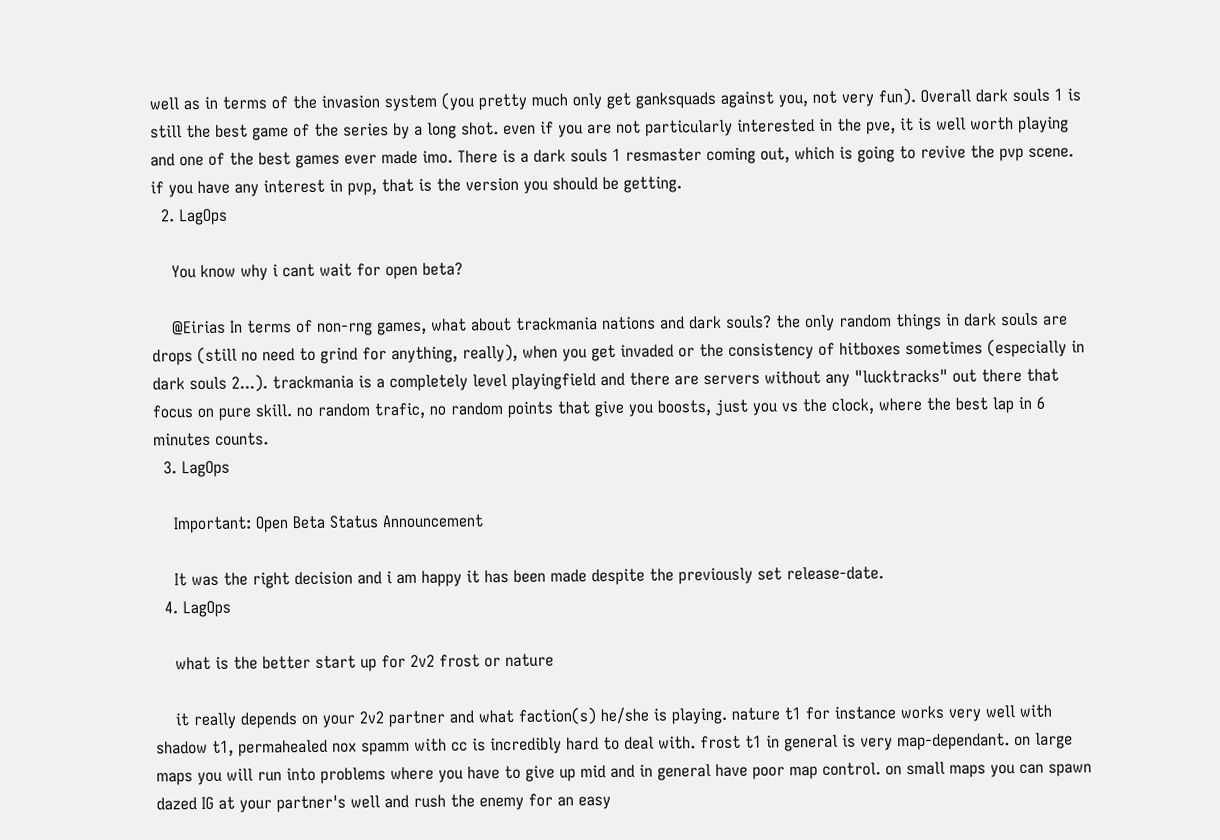well as in terms of the invasion system (you pretty much only get ganksquads against you, not very fun). Overall dark souls 1 is still the best game of the series by a long shot. even if you are not particularly interested in the pve, it is well worth playing and one of the best games ever made imo. There is a dark souls 1 resmaster coming out, which is going to revive the pvp scene. if you have any interest in pvp, that is the version you should be getting.
  2. LagOps

    You know why i cant wait for open beta?

    @Eirias In terms of non-rng games, what about trackmania nations and dark souls? the only random things in dark souls are drops (still no need to grind for anything, really), when you get invaded or the consistency of hitboxes sometimes (especially in dark souls 2...). trackmania is a completely level playingfield and there are servers without any "lucktracks" out there that focus on pure skill. no random trafic, no random points that give you boosts, just you vs the clock, where the best lap in 6 minutes counts.
  3. LagOps

    Important: Open Beta Status Announcement

    It was the right decision and i am happy it has been made despite the previously set release-date.
  4. LagOps

    what is the better start up for 2v2 frost or nature

    it really depends on your 2v2 partner and what faction(s) he/she is playing. nature t1 for instance works very well with shadow t1, permahealed nox spamm with cc is incredibly hard to deal with. frost t1 in general is very map-dependant. on large maps you will run into problems where you have to give up mid and in general have poor map control. on small maps you can spawn dazed IG at your partner's well and rush the enemy for an easy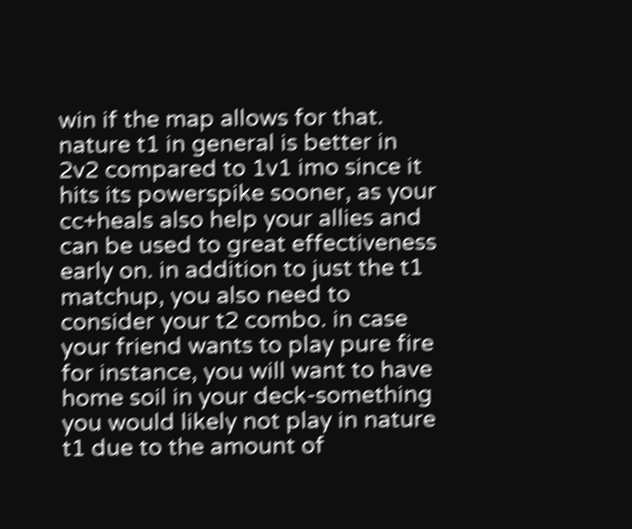win if the map allows for that. nature t1 in general is better in 2v2 compared to 1v1 imo since it hits its powerspike sooner, as your cc+heals also help your allies and can be used to great effectiveness early on. in addition to just the t1 matchup, you also need to consider your t2 combo. in case your friend wants to play pure fire for instance, you will want to have home soil in your deck-something you would likely not play in nature t1 due to the amount of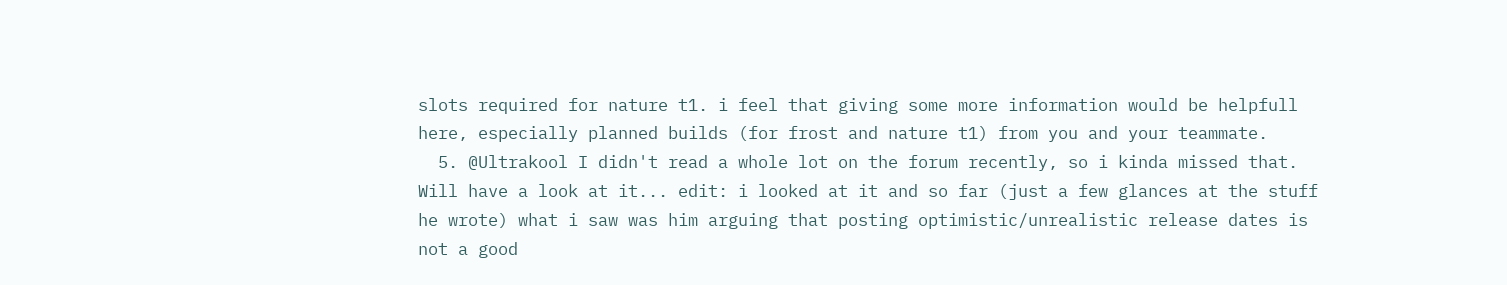slots required for nature t1. i feel that giving some more information would be helpfull here, especially planned builds (for frost and nature t1) from you and your teammate.
  5. @Ultrakool I didn't read a whole lot on the forum recently, so i kinda missed that. Will have a look at it... edit: i looked at it and so far (just a few glances at the stuff he wrote) what i saw was him arguing that posting optimistic/unrealistic release dates is not a good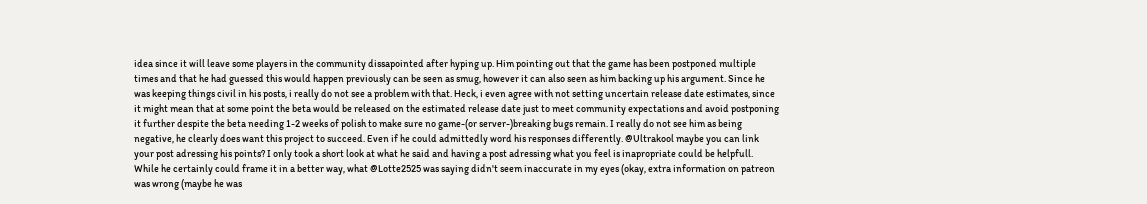idea since it will leave some players in the community dissapointed after hyping up. Him pointing out that the game has been postponed multiple times and that he had guessed this would happen previously can be seen as smug, however it can also seen as him backing up his argument. Since he was keeping things civil in his posts, i really do not see a problem with that. Heck, i even agree with not setting uncertain release date estimates, since it might mean that at some point the beta would be released on the estimated release date just to meet community expectations and avoid postponing it further despite the beta needing 1-2 weeks of polish to make sure no game-(or server-)breaking bugs remain. I really do not see him as being negative, he clearly does want this project to succeed. Even if he could admittedly word his responses differently. @Ultrakool maybe you can link your post adressing his points? I only took a short look at what he said and having a post adressing what you feel is inapropriate could be helpfull. While he certainly could frame it in a better way, what @Lotte2525 was saying didn't seem inaccurate in my eyes (okay, extra information on patreon was wrong (maybe he was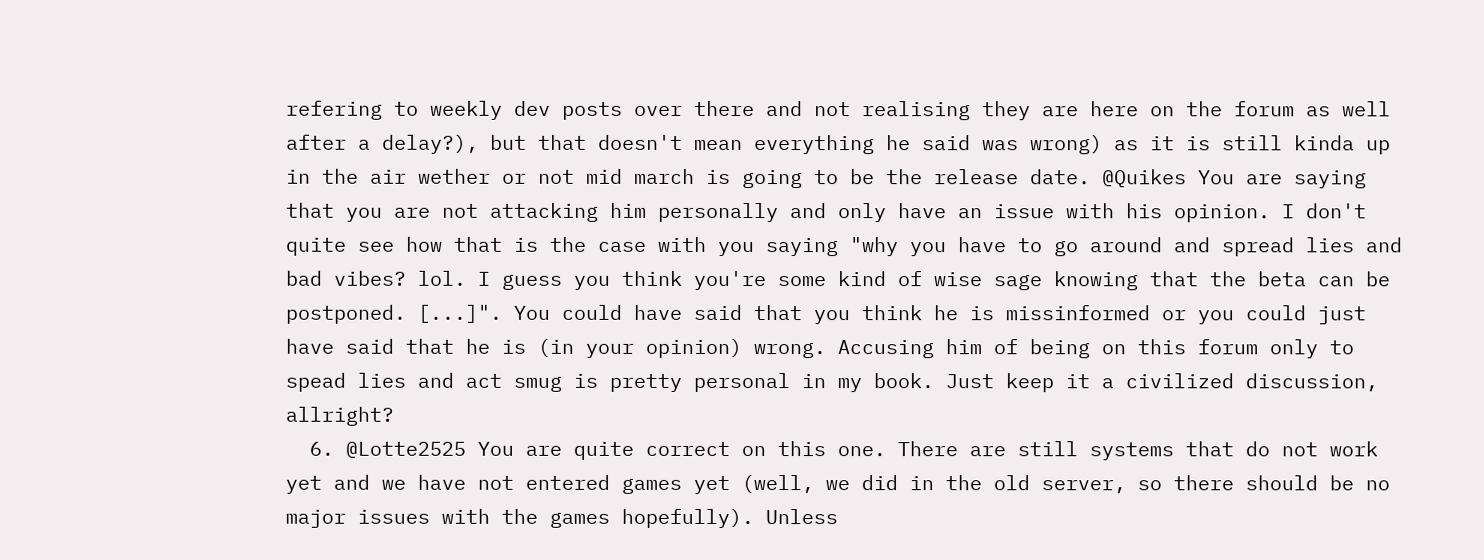refering to weekly dev posts over there and not realising they are here on the forum as well after a delay?), but that doesn't mean everything he said was wrong) as it is still kinda up in the air wether or not mid march is going to be the release date. @Quikes You are saying that you are not attacking him personally and only have an issue with his opinion. I don't quite see how that is the case with you saying "why you have to go around and spread lies and bad vibes? lol. I guess you think you're some kind of wise sage knowing that the beta can be postponed. [...]". You could have said that you think he is missinformed or you could just have said that he is (in your opinion) wrong. Accusing him of being on this forum only to spead lies and act smug is pretty personal in my book. Just keep it a civilized discussion, allright?
  6. @Lotte2525 You are quite correct on this one. There are still systems that do not work yet and we have not entered games yet (well, we did in the old server, so there should be no major issues with the games hopefully). Unless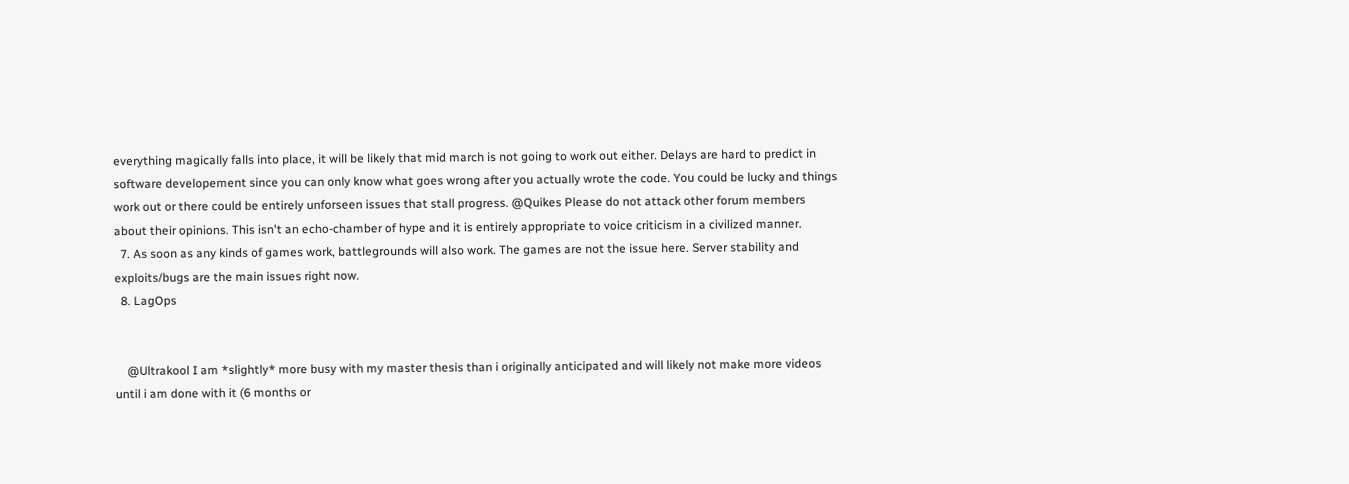everything magically falls into place, it will be likely that mid march is not going to work out either. Delays are hard to predict in software developement since you can only know what goes wrong after you actually wrote the code. You could be lucky and things work out or there could be entirely unforseen issues that stall progress. @Quikes Please do not attack other forum members about their opinions. This isn't an echo-chamber of hype and it is entirely appropriate to voice criticism in a civilized manner.
  7. As soon as any kinds of games work, battlegrounds will also work. The games are not the issue here. Server stability and exploits/bugs are the main issues right now.
  8. LagOps


    @Ultrakool I am *slightly* more busy with my master thesis than i originally anticipated and will likely not make more videos until i am done with it (6 months or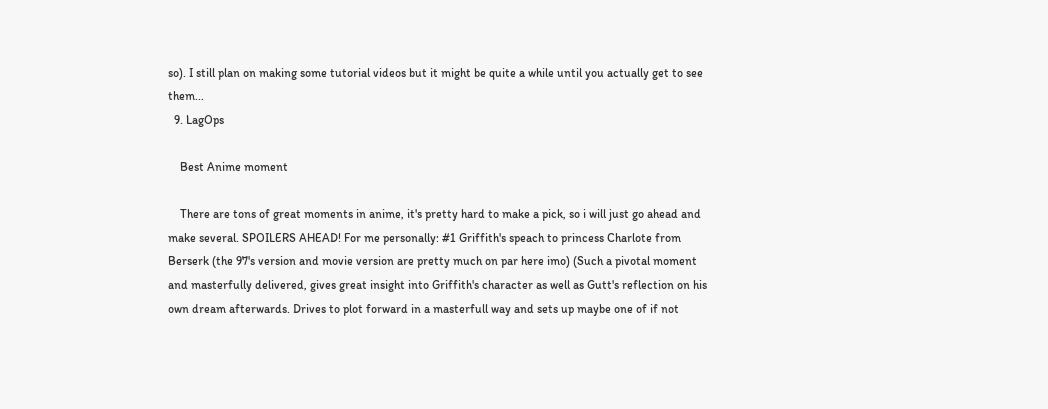so). I still plan on making some tutorial videos but it might be quite a while until you actually get to see them...
  9. LagOps

    Best Anime moment

    There are tons of great moments in anime, it's pretty hard to make a pick, so i will just go ahead and make several. SPOILERS AHEAD! For me personally: #1 Griffith's speach to princess Charlote from Berserk (the 97's version and movie version are pretty much on par here imo) (Such a pivotal moment and masterfully delivered, gives great insight into Griffith's character as well as Gutt's reflection on his own dream afterwards. Drives to plot forward in a masterfull way and sets up maybe one of if not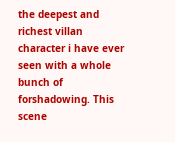the deepest and richest villan character i have ever seen with a whole bunch of forshadowing. This scene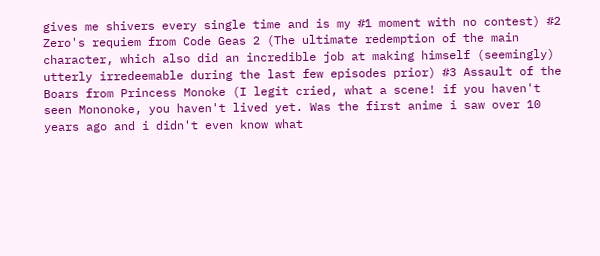gives me shivers every single time and is my #1 moment with no contest) #2 Zero's requiem from Code Geas 2 (The ultimate redemption of the main character, which also did an incredible job at making himself (seemingly) utterly irredeemable during the last few episodes prior) #3 Assault of the Boars from Princess Monoke (I legit cried, what a scene! if you haven't seen Mononoke, you haven't lived yet. Was the first anime i saw over 10 years ago and i didn't even know what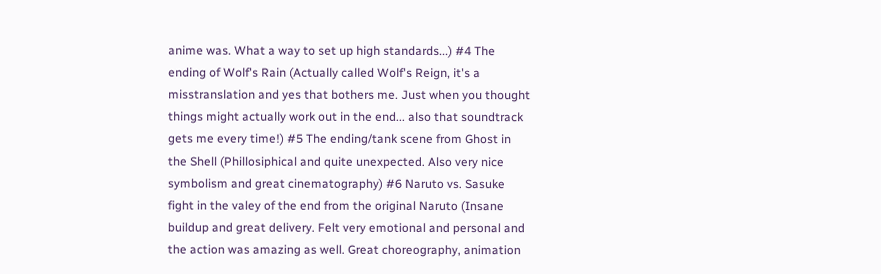anime was. What a way to set up high standards...) #4 The ending of Wolf's Rain (Actually called Wolf's Reign, it's a misstranslation and yes that bothers me. Just when you thought things might actually work out in the end... also that soundtrack gets me every time!) #5 The ending/tank scene from Ghost in the Shell (Phillosiphical and quite unexpected. Also very nice symbolism and great cinematography) #6 Naruto vs. Sasuke fight in the valey of the end from the original Naruto (Insane buildup and great delivery. Felt very emotional and personal and the action was amazing as well. Great choreography, animation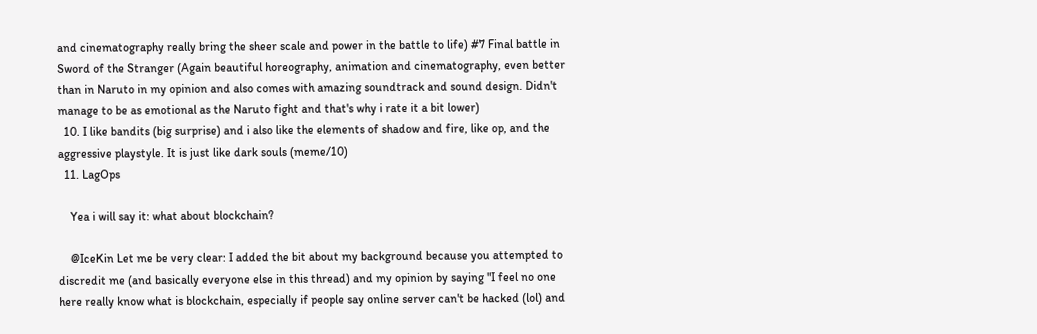and cinematography really bring the sheer scale and power in the battle to life) #7 Final battle in Sword of the Stranger (Again beautiful horeography, animation and cinematography, even better than in Naruto in my opinion and also comes with amazing soundtrack and sound design. Didn't manage to be as emotional as the Naruto fight and that's why i rate it a bit lower)
  10. I like bandits (big surprise) and i also like the elements of shadow and fire, like op, and the aggressive playstyle. It is just like dark souls (meme/10)
  11. LagOps

    Yea i will say it: what about blockchain?

    @IceKin Let me be very clear: I added the bit about my background because you attempted to discredit me (and basically everyone else in this thread) and my opinion by saying "I feel no one here really know what is blockchain, especially if people say online server can't be hacked (lol) and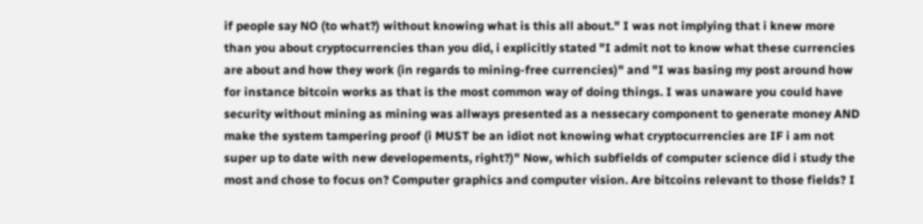if people say NO (to what?) without knowing what is this all about." I was not implying that i knew more than you about cryptocurrencies than you did, i explicitly stated "I admit not to know what these currencies are about and how they work (in regards to mining-free currencies)" and "I was basing my post around how for instance bitcoin works as that is the most common way of doing things. I was unaware you could have security without mining as mining was allways presented as a nessecary component to generate money AND make the system tampering proof (i MUST be an idiot not knowing what cryptocurrencies are IF i am not super up to date with new developements, right?)" Now, which subfields of computer science did i study the most and chose to focus on? Computer graphics and computer vision. Are bitcoins relevant to those fields? I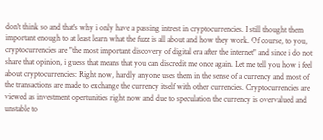don't think so and that's why i only have a passing intrest in cryptocurrencies. I still thought them important enough to at least learn what the fuzz is all about and how they work. Of course, to you, cryptocurrencies are "the most important discovery of digital era after the internet" and since i do not share that opinion, i guess that means that you can discredit me once again. Let me tell you how i feel about cryptocurrencies: Right now, hardly anyone uses them in the sense of a currency and most of the transactions are made to exchange the currency itself with other currencies. Cryptocurrencies are viewed as investment opertunities right now and due to speculation the currency is overvalued and unstable to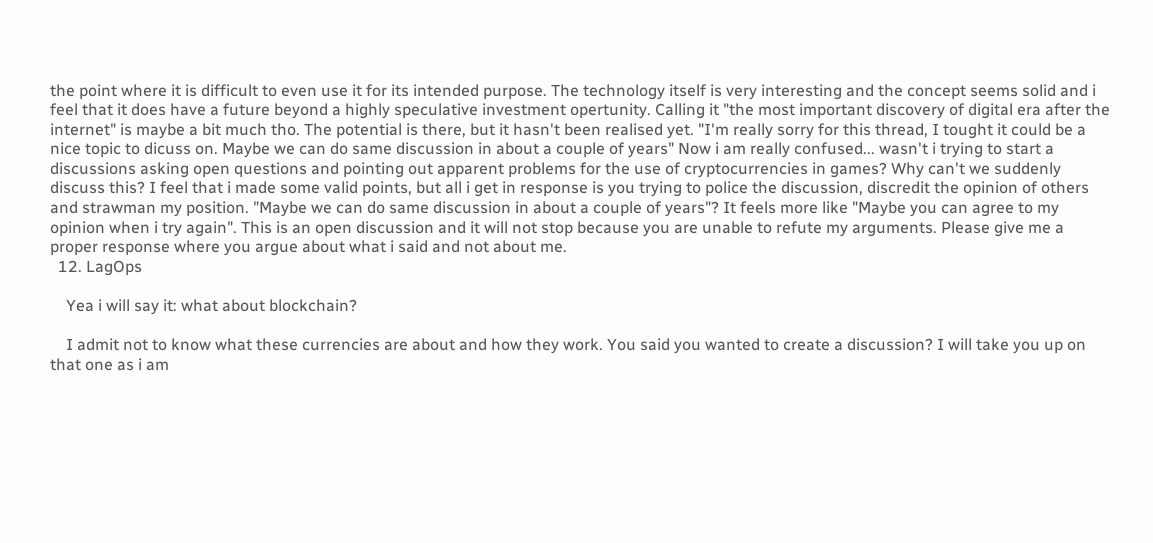the point where it is difficult to even use it for its intended purpose. The technology itself is very interesting and the concept seems solid and i feel that it does have a future beyond a highly speculative investment opertunity. Calling it "the most important discovery of digital era after the internet" is maybe a bit much tho. The potential is there, but it hasn't been realised yet. "I'm really sorry for this thread, I tought it could be a nice topic to dicuss on. Maybe we can do same discussion in about a couple of years" Now i am really confused... wasn't i trying to start a discussions asking open questions and pointing out apparent problems for the use of cryptocurrencies in games? Why can't we suddenly discuss this? I feel that i made some valid points, but all i get in response is you trying to police the discussion, discredit the opinion of others and strawman my position. "Maybe we can do same discussion in about a couple of years"? It feels more like "Maybe you can agree to my opinion when i try again". This is an open discussion and it will not stop because you are unable to refute my arguments. Please give me a proper response where you argue about what i said and not about me.
  12. LagOps

    Yea i will say it: what about blockchain?

    I admit not to know what these currencies are about and how they work. You said you wanted to create a discussion? I will take you up on that one as i am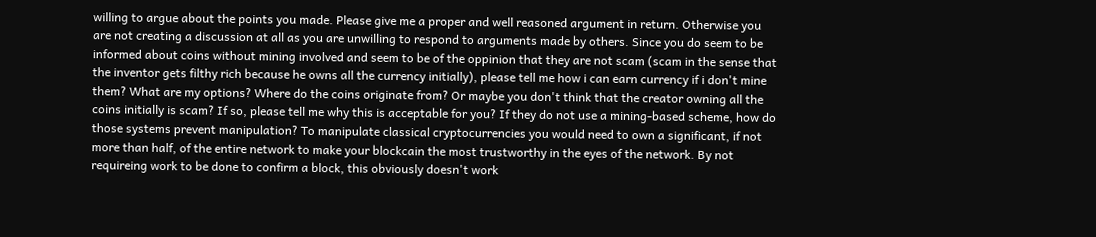willing to argue about the points you made. Please give me a proper and well reasoned argument in return. Otherwise you are not creating a discussion at all as you are unwilling to respond to arguments made by others. Since you do seem to be informed about coins without mining involved and seem to be of the oppinion that they are not scam (scam in the sense that the inventor gets filthy rich because he owns all the currency initially), please tell me how i can earn currency if i don't mine them? What are my options? Where do the coins originate from? Or maybe you don't think that the creator owning all the coins initially is scam? If so, please tell me why this is acceptable for you? If they do not use a mining-based scheme, how do those systems prevent manipulation? To manipulate classical cryptocurrencies you would need to own a significant, if not more than half, of the entire network to make your blockcain the most trustworthy in the eyes of the network. By not requireing work to be done to confirm a block, this obviously doesn't work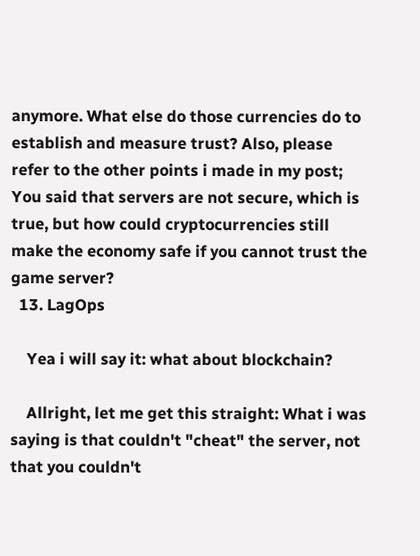anymore. What else do those currencies do to establish and measure trust? Also, please refer to the other points i made in my post; You said that servers are not secure, which is true, but how could cryptocurrencies still make the economy safe if you cannot trust the game server?
  13. LagOps

    Yea i will say it: what about blockchain?

    Allright, let me get this straight: What i was saying is that couldn't "cheat" the server, not that you couldn't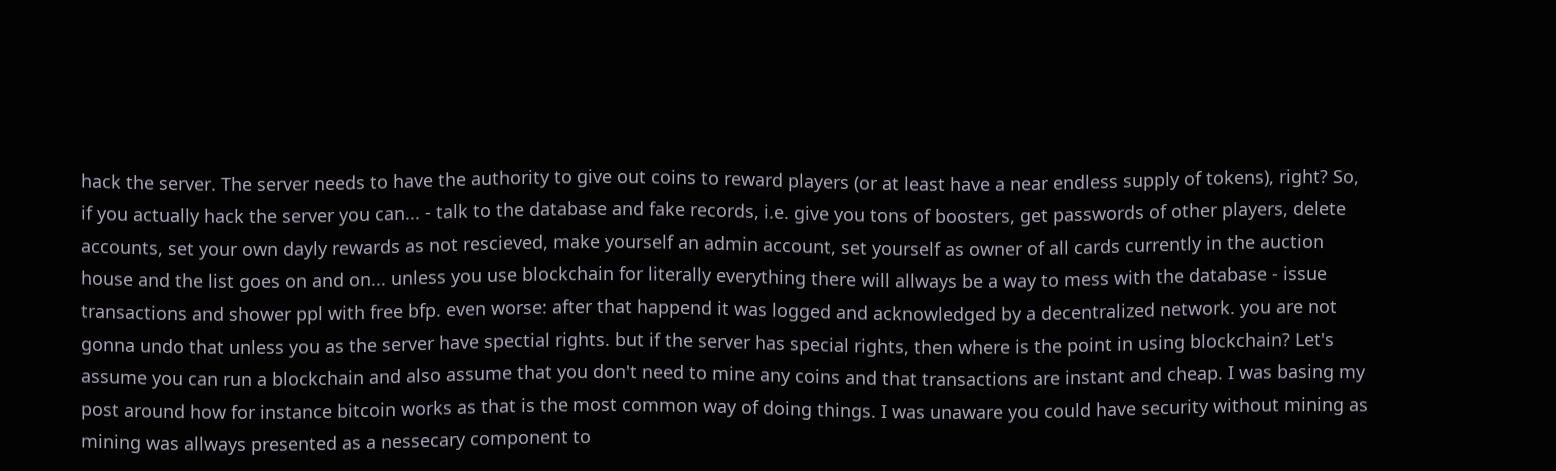hack the server. The server needs to have the authority to give out coins to reward players (or at least have a near endless supply of tokens), right? So, if you actually hack the server you can... - talk to the database and fake records, i.e. give you tons of boosters, get passwords of other players, delete accounts, set your own dayly rewards as not rescieved, make yourself an admin account, set yourself as owner of all cards currently in the auction house and the list goes on and on... unless you use blockchain for literally everything there will allways be a way to mess with the database - issue transactions and shower ppl with free bfp. even worse: after that happend it was logged and acknowledged by a decentralized network. you are not gonna undo that unless you as the server have spectial rights. but if the server has special rights, then where is the point in using blockchain? Let's assume you can run a blockchain and also assume that you don't need to mine any coins and that transactions are instant and cheap. I was basing my post around how for instance bitcoin works as that is the most common way of doing things. I was unaware you could have security without mining as mining was allways presented as a nessecary component to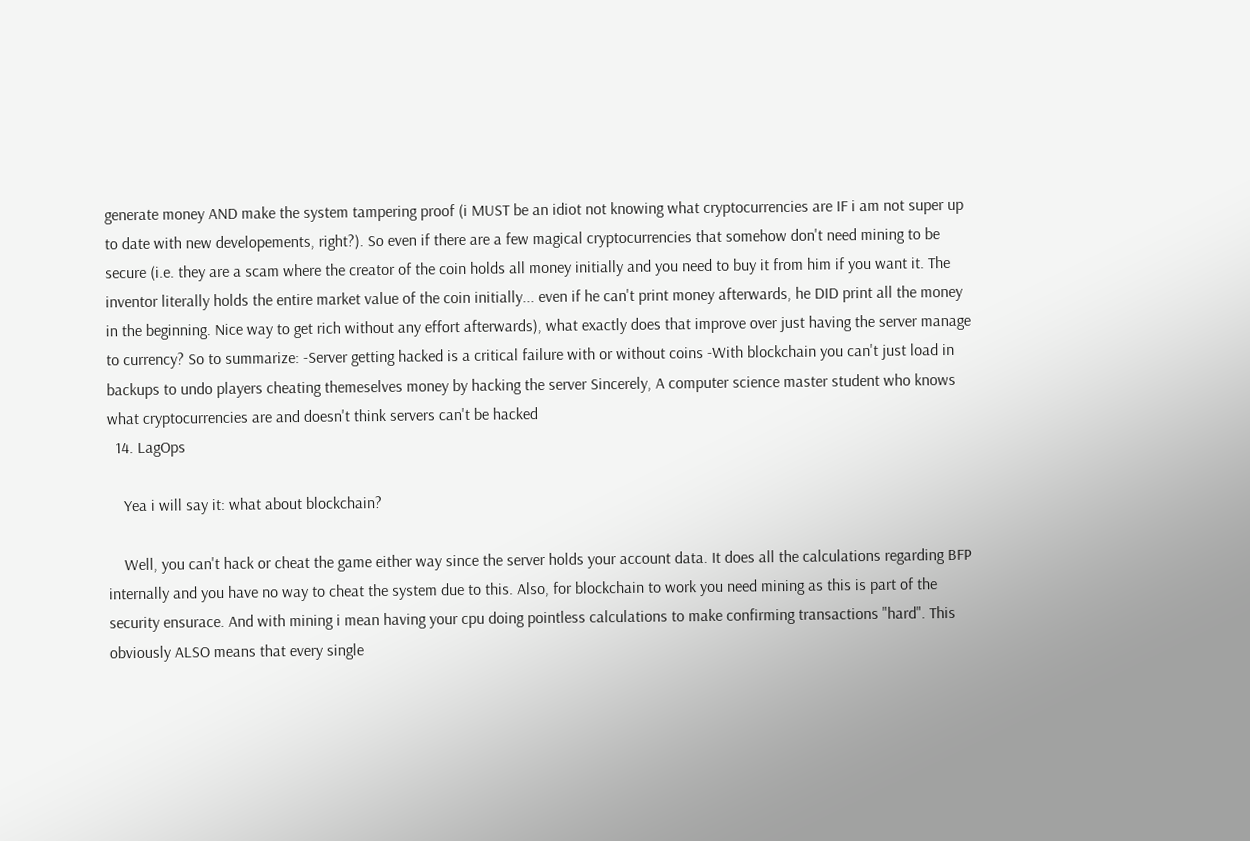generate money AND make the system tampering proof (i MUST be an idiot not knowing what cryptocurrencies are IF i am not super up to date with new developements, right?). So even if there are a few magical cryptocurrencies that somehow don't need mining to be secure (i.e. they are a scam where the creator of the coin holds all money initially and you need to buy it from him if you want it. The inventor literally holds the entire market value of the coin initially... even if he can't print money afterwards, he DID print all the money in the beginning. Nice way to get rich without any effort afterwards), what exactly does that improve over just having the server manage to currency? So to summarize: -Server getting hacked is a critical failure with or without coins -With blockchain you can't just load in backups to undo players cheating themeselves money by hacking the server Sincerely, A computer science master student who knows what cryptocurrencies are and doesn't think servers can't be hacked
  14. LagOps

    Yea i will say it: what about blockchain?

    Well, you can't hack or cheat the game either way since the server holds your account data. It does all the calculations regarding BFP internally and you have no way to cheat the system due to this. Also, for blockchain to work you need mining as this is part of the security ensurace. And with mining i mean having your cpu doing pointless calculations to make confirming transactions "hard". This obviously ALSO means that every single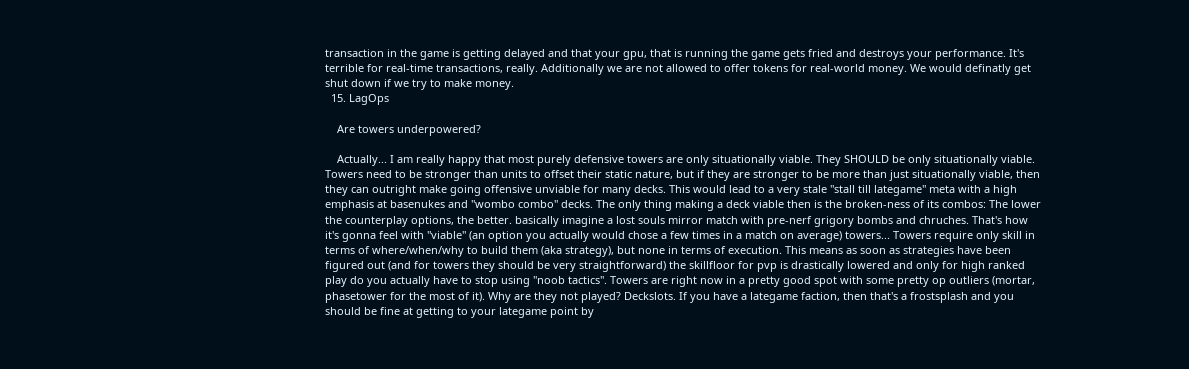transaction in the game is getting delayed and that your gpu, that is running the game gets fried and destroys your performance. It's terrible for real-time transactions, really. Additionally we are not allowed to offer tokens for real-world money. We would definatly get shut down if we try to make money.
  15. LagOps

    Are towers underpowered?

    Actually... I am really happy that most purely defensive towers are only situationally viable. They SHOULD be only situationally viable. Towers need to be stronger than units to offset their static nature, but if they are stronger to be more than just situationally viable, then they can outright make going offensive unviable for many decks. This would lead to a very stale "stall till lategame" meta with a high emphasis at basenukes and "wombo combo" decks. The only thing making a deck viable then is the broken-ness of its combos: The lower the counterplay options, the better. basically imagine a lost souls mirror match with pre-nerf grigory bombs and chruches. That's how it's gonna feel with "viable" (an option you actually would chose a few times in a match on average) towers... Towers require only skill in terms of where/when/why to build them (aka strategy), but none in terms of execution. This means as soon as strategies have been figured out (and for towers they should be very straightforward) the skillfloor for pvp is drastically lowered and only for high ranked play do you actually have to stop using "noob tactics". Towers are right now in a pretty good spot with some pretty op outliers (mortar, phasetower for the most of it). Why are they not played? Deckslots. If you have a lategame faction, then that's a frostsplash and you should be fine at getting to your lategame point by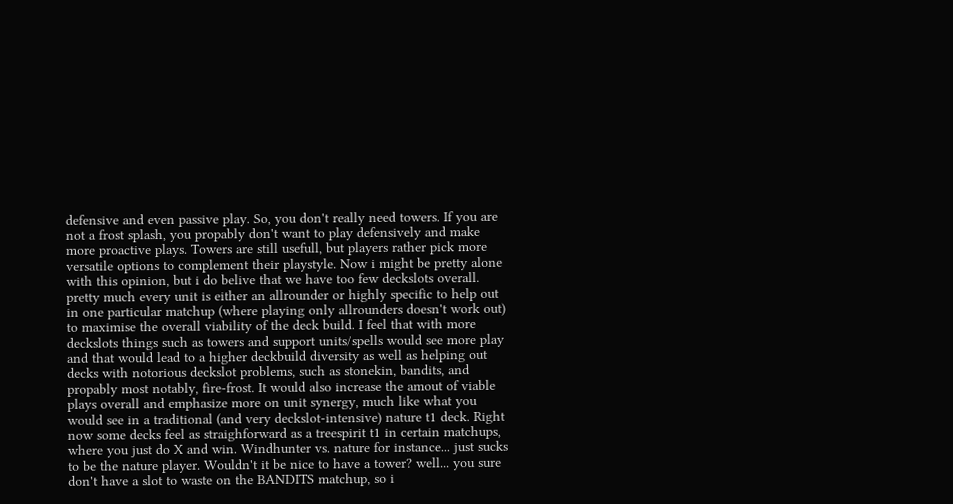defensive and even passive play. So, you don't really need towers. If you are not a frost splash, you propably don't want to play defensively and make more proactive plays. Towers are still usefull, but players rather pick more versatile options to complement their playstyle. Now i might be pretty alone with this opinion, but i do belive that we have too few deckslots overall. pretty much every unit is either an allrounder or highly specific to help out in one particular matchup (where playing only allrounders doesn't work out) to maximise the overall viability of the deck build. I feel that with more deckslots things such as towers and support units/spells would see more play and that would lead to a higher deckbuild diversity as well as helping out decks with notorious deckslot problems, such as stonekin, bandits, and propably most notably, fire-frost. It would also increase the amout of viable plays overall and emphasize more on unit synergy, much like what you would see in a traditional (and very deckslot-intensive) nature t1 deck. Right now some decks feel as straighforward as a treespirit t1 in certain matchups, where you just do X and win. Windhunter vs. nature for instance... just sucks to be the nature player. Wouldn't it be nice to have a tower? well... you sure don't have a slot to waste on the BANDITS matchup, so i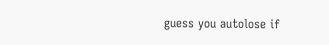guess you autolose if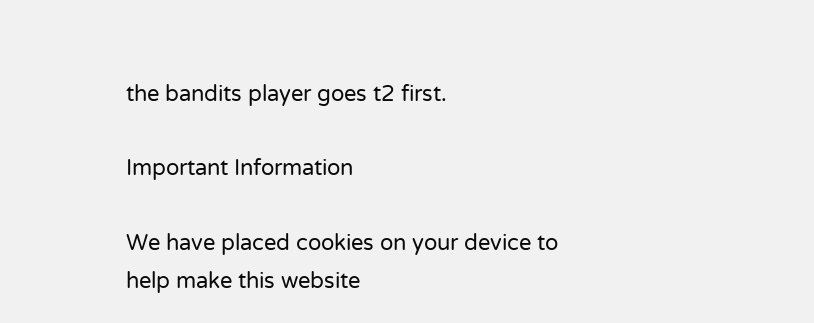the bandits player goes t2 first.

Important Information

We have placed cookies on your device to help make this website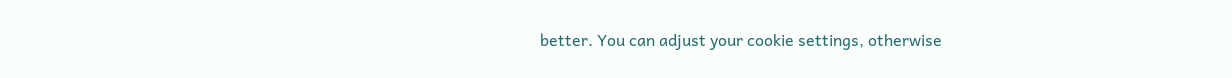better. You can adjust your cookie settings, otherwise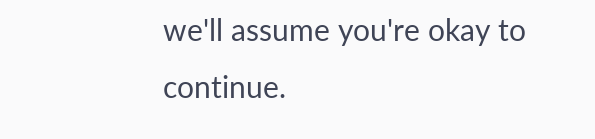we'll assume you're okay to continue.